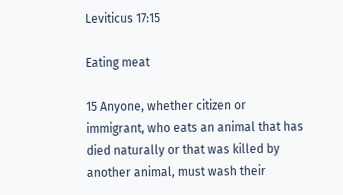Leviticus 17:15

Eating meat

15 Anyone, whether citizen or immigrant, who eats an animal that has died naturally or that was killed by another animal, must wash their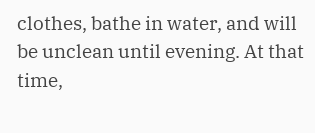clothes, bathe in water, and will be unclean until evening. At that time,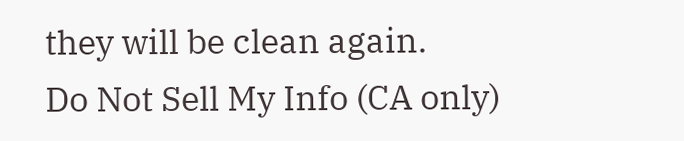they will be clean again.
Do Not Sell My Info (CA only)